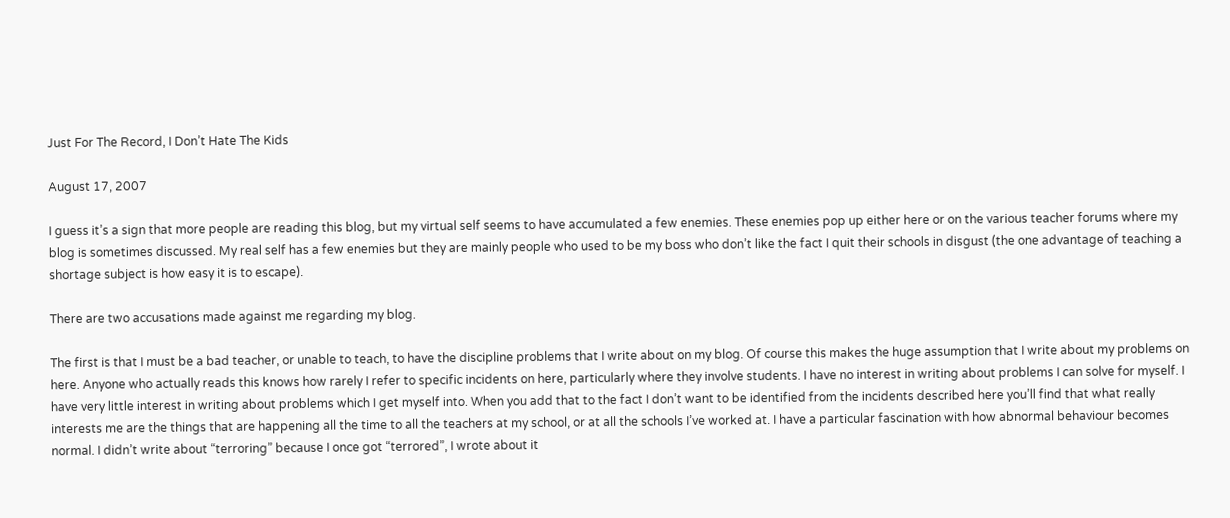Just For The Record, I Don’t Hate The Kids

August 17, 2007

I guess it’s a sign that more people are reading this blog, but my virtual self seems to have accumulated a few enemies. These enemies pop up either here or on the various teacher forums where my blog is sometimes discussed. My real self has a few enemies but they are mainly people who used to be my boss who don’t like the fact I quit their schools in disgust (the one advantage of teaching a shortage subject is how easy it is to escape).

There are two accusations made against me regarding my blog.

The first is that I must be a bad teacher, or unable to teach, to have the discipline problems that I write about on my blog. Of course this makes the huge assumption that I write about my problems on here. Anyone who actually reads this knows how rarely I refer to specific incidents on here, particularly where they involve students. I have no interest in writing about problems I can solve for myself. I have very little interest in writing about problems which I get myself into. When you add that to the fact I don’t want to be identified from the incidents described here you’ll find that what really interests me are the things that are happening all the time to all the teachers at my school, or at all the schools I’ve worked at. I have a particular fascination with how abnormal behaviour becomes normal. I didn’t write about “terroring” because I once got “terrored”, I wrote about it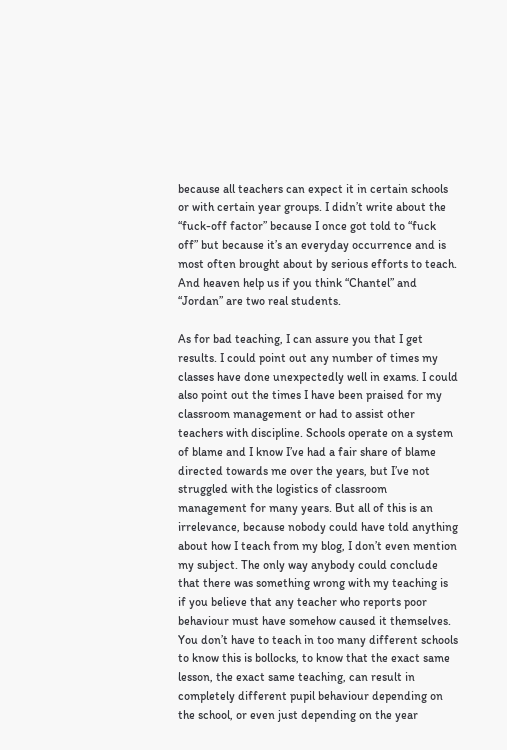because all teachers can expect it in certain schools or with certain year groups. I didn’t write about the “fuck-off factor” because I once got told to “fuck off” but because it’s an everyday occurrence and is most often brought about by serious efforts to teach. And heaven help us if you think “Chantel” and “Jordan” are two real students.

As for bad teaching, I can assure you that I get results. I could point out any number of times my classes have done unexpectedly well in exams. I could also point out the times I have been praised for my classroom management or had to assist other teachers with discipline. Schools operate on a system of blame and I know I’ve had a fair share of blame directed towards me over the years, but I’ve not struggled with the logistics of classroom management for many years. But all of this is an irrelevance, because nobody could have told anything about how I teach from my blog, I don’t even mention my subject. The only way anybody could conclude that there was something wrong with my teaching is if you believe that any teacher who reports poor behaviour must have somehow caused it themselves. You don’t have to teach in too many different schools to know this is bollocks, to know that the exact same lesson, the exact same teaching, can result in completely different pupil behaviour depending on the school, or even just depending on the year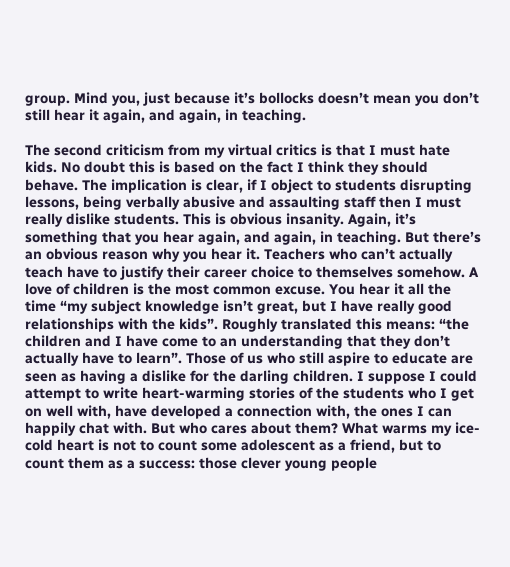group. Mind you, just because it’s bollocks doesn’t mean you don’t still hear it again, and again, in teaching.

The second criticism from my virtual critics is that I must hate kids. No doubt this is based on the fact I think they should behave. The implication is clear, if I object to students disrupting lessons, being verbally abusive and assaulting staff then I must really dislike students. This is obvious insanity. Again, it’s something that you hear again, and again, in teaching. But there’s an obvious reason why you hear it. Teachers who can’t actually teach have to justify their career choice to themselves somehow. A love of children is the most common excuse. You hear it all the time “my subject knowledge isn’t great, but I have really good relationships with the kids”. Roughly translated this means: “the children and I have come to an understanding that they don’t actually have to learn”. Those of us who still aspire to educate are seen as having a dislike for the darling children. I suppose I could attempt to write heart-warming stories of the students who I get on well with, have developed a connection with, the ones I can happily chat with. But who cares about them? What warms my ice-cold heart is not to count some adolescent as a friend, but to count them as a success: those clever young people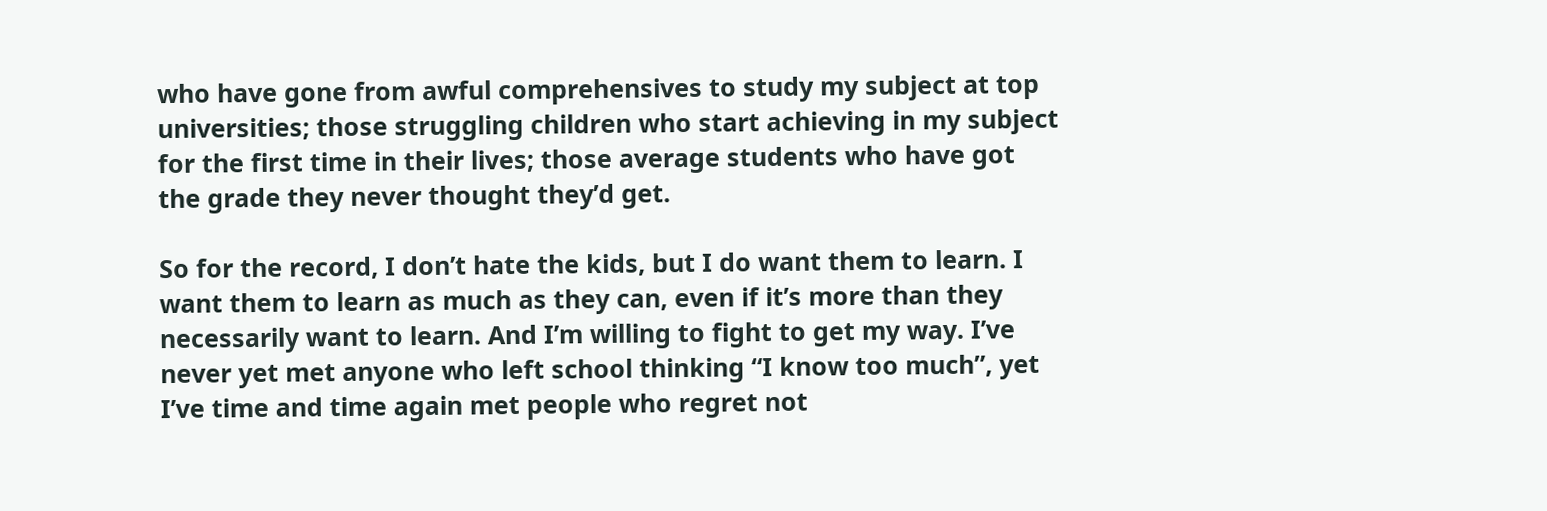who have gone from awful comprehensives to study my subject at top universities; those struggling children who start achieving in my subject for the first time in their lives; those average students who have got the grade they never thought they’d get.

So for the record, I don’t hate the kids, but I do want them to learn. I want them to learn as much as they can, even if it’s more than they necessarily want to learn. And I’m willing to fight to get my way. I’ve never yet met anyone who left school thinking “I know too much”, yet I’ve time and time again met people who regret not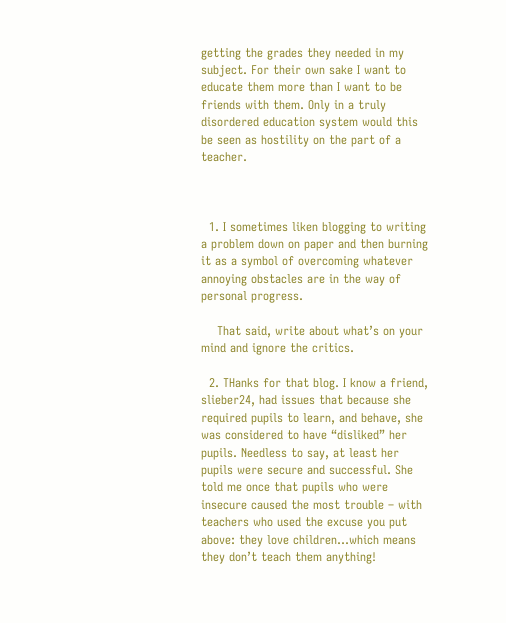getting the grades they needed in my subject. For their own sake I want to educate them more than I want to be friends with them. Only in a truly disordered education system would this be seen as hostility on the part of a teacher.



  1. I sometimes liken blogging to writing a problem down on paper and then burning it as a symbol of overcoming whatever annoying obstacles are in the way of personal progress.

    That said, write about what’s on your mind and ignore the critics.

  2. THanks for that blog. I know a friend, slieber24, had issues that because she required pupils to learn, and behave, she was considered to have “disliked” her pupils. Needless to say, at least her pupils were secure and successful. She told me once that pupils who were insecure caused the most trouble – with teachers who used the excuse you put above: they love children…which means they don’t teach them anything!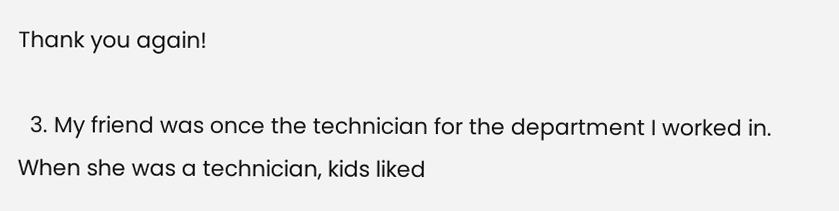Thank you again!

  3. My friend was once the technician for the department I worked in. When she was a technician, kids liked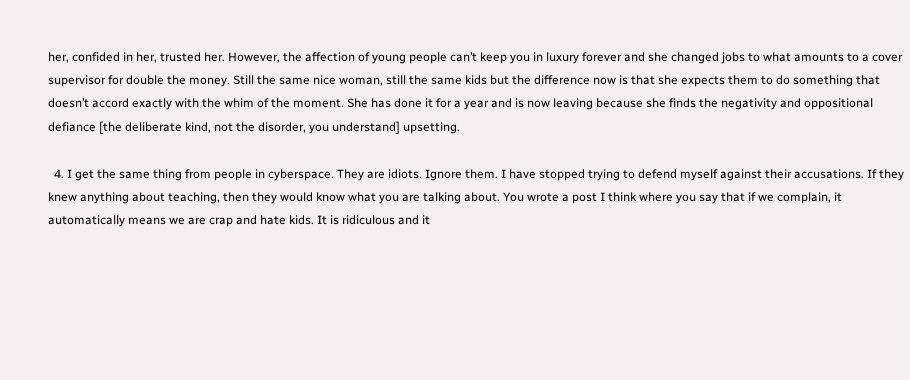her, confided in her, trusted her. However, the affection of young people can’t keep you in luxury forever and she changed jobs to what amounts to a cover supervisor for double the money. Still the same nice woman, still the same kids but the difference now is that she expects them to do something that doesn’t accord exactly with the whim of the moment. She has done it for a year and is now leaving because she finds the negativity and oppositional defiance [the deliberate kind, not the disorder, you understand] upsetting.

  4. I get the same thing from people in cyberspace. They are idiots. Ignore them. I have stopped trying to defend myself against their accusations. If they knew anything about teaching, then they would know what you are talking about. You wrote a post I think where you say that if we complain, it automatically means we are crap and hate kids. It is ridiculous and it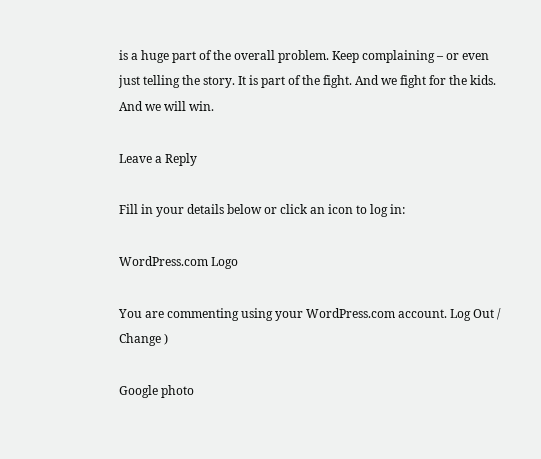is a huge part of the overall problem. Keep complaining – or even just telling the story. It is part of the fight. And we fight for the kids. And we will win.

Leave a Reply

Fill in your details below or click an icon to log in:

WordPress.com Logo

You are commenting using your WordPress.com account. Log Out /  Change )

Google photo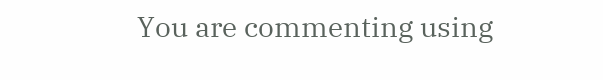You are commenting using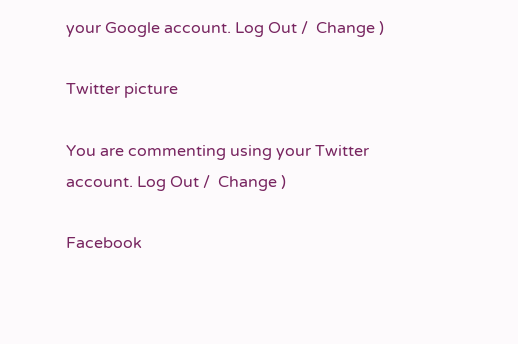your Google account. Log Out /  Change )

Twitter picture

You are commenting using your Twitter account. Log Out /  Change )

Facebook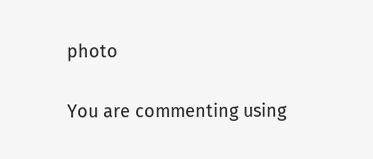photo

You are commenting using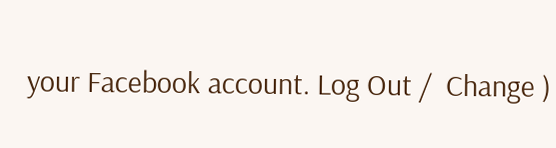your Facebook account. Log Out /  Change )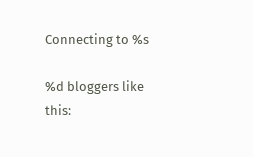Connecting to %s

%d bloggers like this: